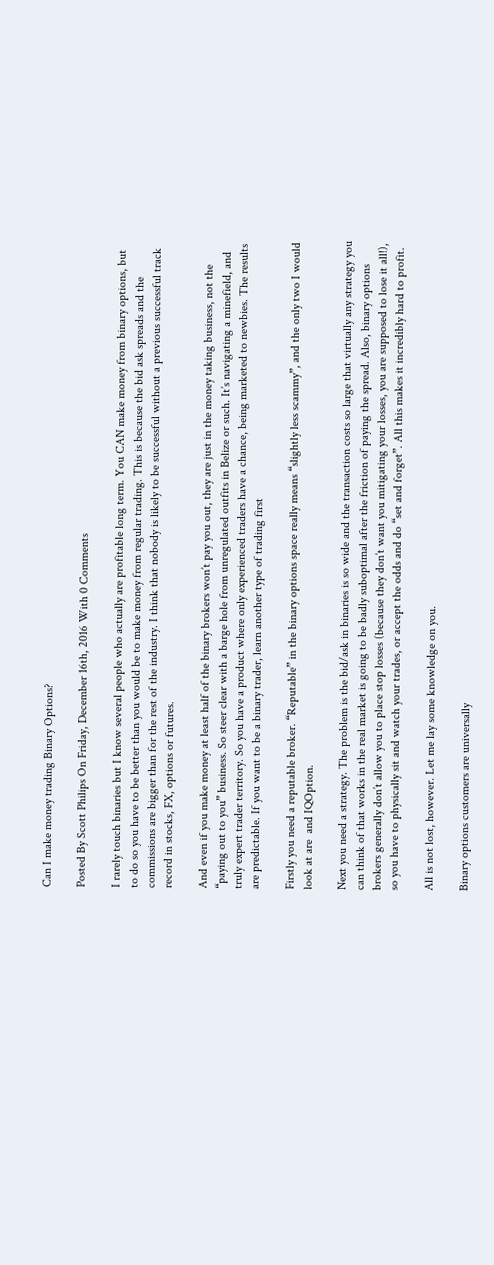Can I make money trading Binary Options?

Posted By Scott Philips On Friday, December 16th, 2016 With 0 Comments

I rarely touch binaries but I know several people who actually are profitable long term. You CAN make money from binary options, but to do so you have to be better than you would be to make money from regular trading. This is because the bid ask spreads and the commissions are bigger than for the rest of the industry. I think that nobody is likely to be successful without a previous successful track record in stocks, FX, options or futures.

And even if you make money at least half of the binary brokers won’t pay you out, they are just in the money taking business, not the “paying out to you” business. So steer clear with a barge hole from unregulated outfits in Belize or such. It’s navigating a minefield, and truly expert trader territory. So you have a product where only experienced traders have a chance, being marketed to newbies. The results are predictable. If you want to be a binary trader, learn another type of trading first

Firstly you need a reputable broker. “Reputable” in the binary options space really means “slightly less scammy”, and the only two I would look at are  and IQOption.

Next you need a strategy. The problem is the bid/ask in binaries is so wide and the transaction costs so large that virtually any strategy you can think of that works in the real market is going to be badly suboptimal after the friction of paying the spread. Also, binary options brokers generally don’t allow you to place stop losses (because they don’t want you mitigating your losses, you are supposed to lose it all!), so you have to physically sit and watch your trades, or accept the odds and do “set and forget”. All this makes it incredibly hard to profit.

All is not lost, however. Let me lay some knowledge on you.

Binary options customers are universally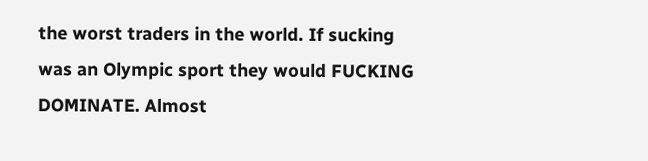the worst traders in the world. If sucking was an Olympic sport they would FUCKING DOMINATE. Almost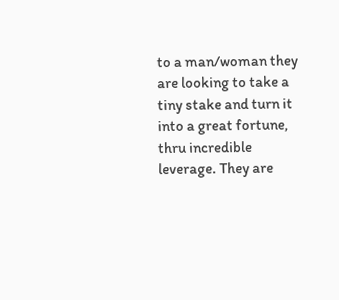to a man/woman they are looking to take a tiny stake and turn it into a great fortune, thru incredible leverage. They are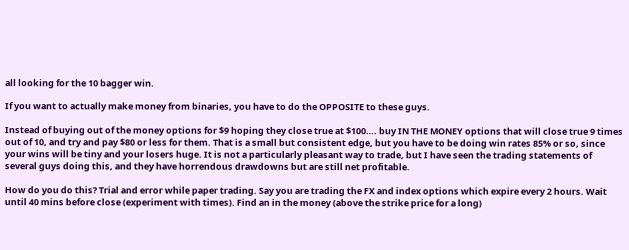all looking for the 10 bagger win.

If you want to actually make money from binaries, you have to do the OPPOSITE to these guys.

Instead of buying out of the money options for $9 hoping they close true at $100…. buy IN THE MONEY options that will close true 9 times out of 10, and try and pay $80 or less for them. That is a small but consistent edge, but you have to be doing win rates 85% or so, since your wins will be tiny and your losers huge. It is not a particularly pleasant way to trade, but I have seen the trading statements of several guys doing this, and they have horrendous drawdowns but are still net profitable.

How do you do this? Trial and error while paper trading. Say you are trading the FX and index options which expire every 2 hours. Wait until 40 mins before close (experiment with times). Find an in the money (above the strike price for a long)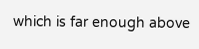which is far enough above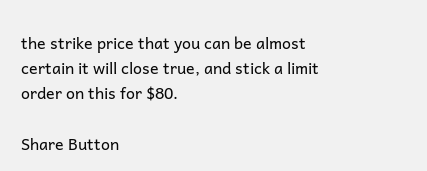the strike price that you can be almost certain it will close true, and stick a limit order on this for $80.

Share Button